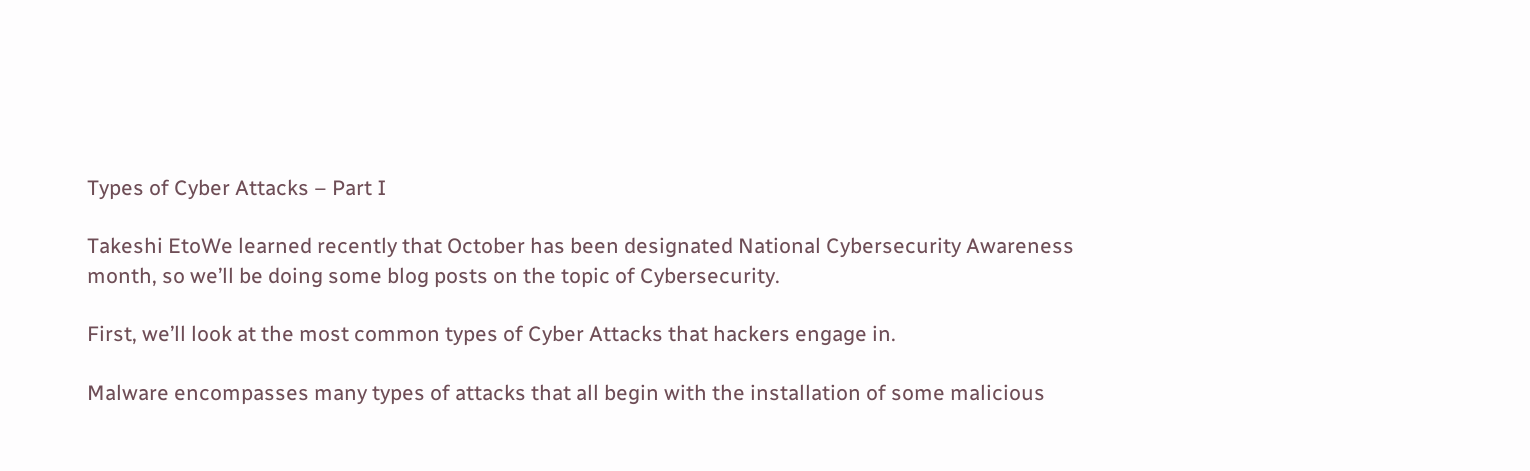Types of Cyber Attacks – Part I

Takeshi EtoWe learned recently that October has been designated National Cybersecurity Awareness month, so we’ll be doing some blog posts on the topic of Cybersecurity.

First, we’ll look at the most common types of Cyber Attacks that hackers engage in.

Malware encompasses many types of attacks that all begin with the installation of some malicious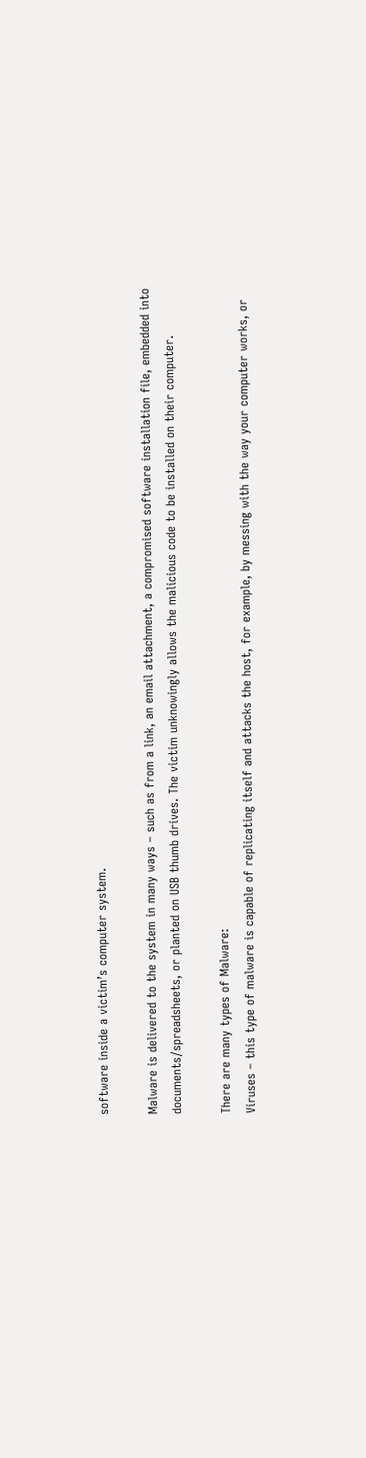software inside a victim’s computer system.

Malware is delivered to the system in many ways – such as from a link, an email attachment, a compromised software installation file, embedded into documents/spreadsheets, or planted on USB thumb drives. The victim unknowingly allows the malicious code to be installed on their computer.

There are many types of Malware:
Viruses – this type of malware is capable of replicating itself and attacks the host, for example, by messing with the way your computer works, or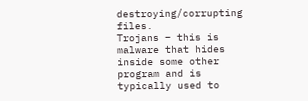destroying/corrupting files.
Trojans – this is malware that hides inside some other program and is typically used to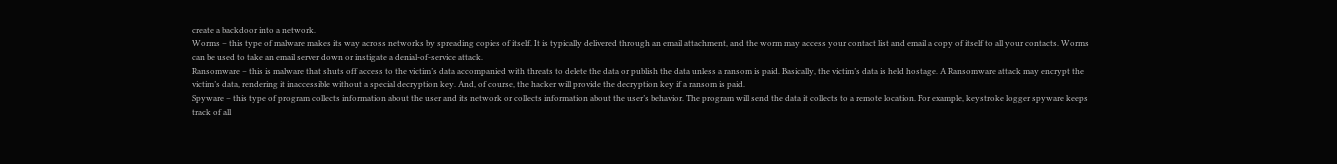create a backdoor into a network.
Worms – this type of malware makes its way across networks by spreading copies of itself. It is typically delivered through an email attachment, and the worm may access your contact list and email a copy of itself to all your contacts. Worms can be used to take an email server down or instigate a denial-of-service attack.
Ransomware – this is malware that shuts off access to the victim’s data accompanied with threats to delete the data or publish the data unless a ransom is paid. Basically, the victim’s data is held hostage. A Ransomware attack may encrypt the victim’s data, rendering it inaccessible without a special decryption key. And, of course, the hacker will provide the decryption key if a ransom is paid.
Spyware – this type of program collects information about the user and its network or collects information about the user’s behavior. The program will send the data it collects to a remote location. For example, keystroke logger spyware keeps track of all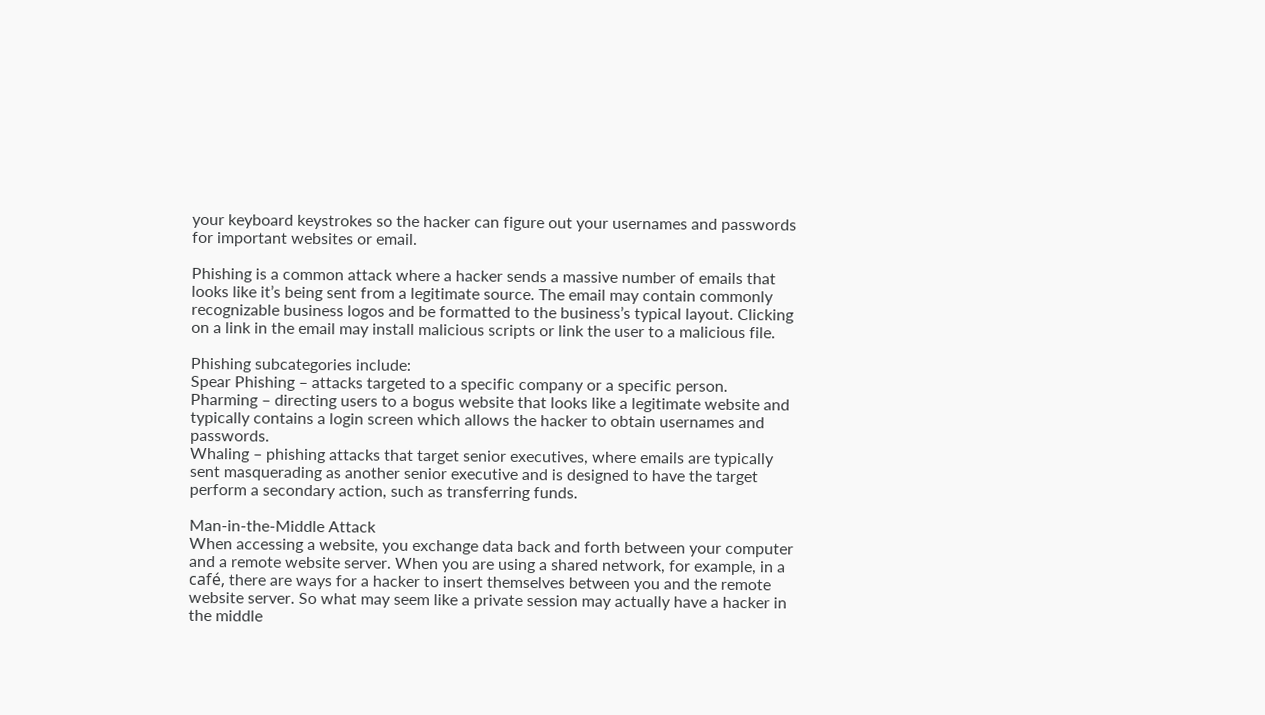your keyboard keystrokes so the hacker can figure out your usernames and passwords for important websites or email.

Phishing is a common attack where a hacker sends a massive number of emails that looks like it’s being sent from a legitimate source. The email may contain commonly recognizable business logos and be formatted to the business’s typical layout. Clicking on a link in the email may install malicious scripts or link the user to a malicious file.

Phishing subcategories include:
Spear Phishing – attacks targeted to a specific company or a specific person.
Pharming – directing users to a bogus website that looks like a legitimate website and typically contains a login screen which allows the hacker to obtain usernames and passwords.
Whaling – phishing attacks that target senior executives, where emails are typically sent masquerading as another senior executive and is designed to have the target perform a secondary action, such as transferring funds.

Man-in-the-Middle Attack
When accessing a website, you exchange data back and forth between your computer and a remote website server. When you are using a shared network, for example, in a café, there are ways for a hacker to insert themselves between you and the remote website server. So what may seem like a private session may actually have a hacker in the middle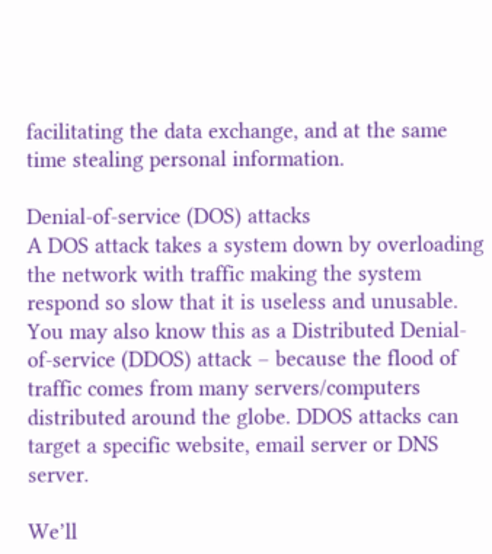facilitating the data exchange, and at the same time stealing personal information.

Denial-of-service (DOS) attacks
A DOS attack takes a system down by overloading the network with traffic making the system respond so slow that it is useless and unusable. You may also know this as a Distributed Denial-of-service (DDOS) attack – because the flood of traffic comes from many servers/computers distributed around the globe. DDOS attacks can target a specific website, email server or DNS server.

We’ll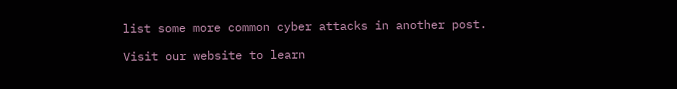list some more common cyber attacks in another post.

Visit our website to learn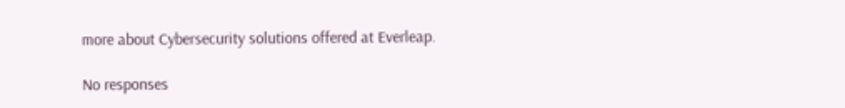more about Cybersecurity solutions offered at Everleap.

No responses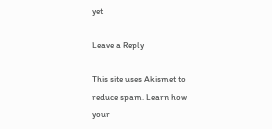yet

Leave a Reply

This site uses Akismet to reduce spam. Learn how your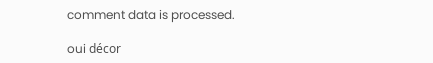comment data is processed.

oui décor